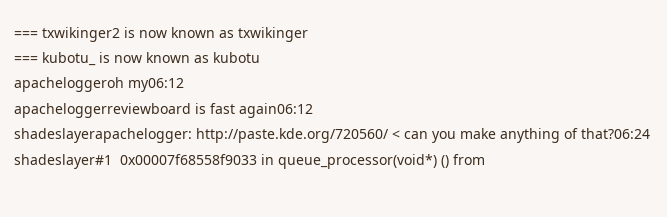=== txwikinger2 is now known as txwikinger
=== kubotu_ is now known as kubotu
apacheloggeroh my06:12
apacheloggerreviewboard is fast again06:12
shadeslayerapachelogger: http://paste.kde.org/720560/ < can you make anything of that?06:24
shadeslayer#1  0x00007f68558f9033 in queue_processor(void*) () from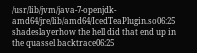/usr/lib/jvm/java-7-openjdk-amd64/jre/lib/amd64/IcedTeaPlugin.so06:25
shadeslayerhow the hell did that end up in the quassel backtrace06:25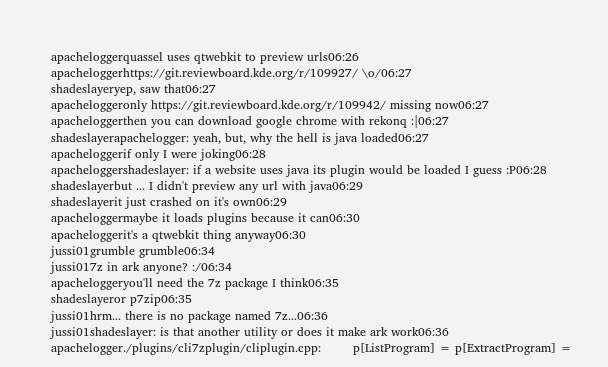apacheloggerquassel uses qtwebkit to preview urls06:26
apacheloggerhttps://git.reviewboard.kde.org/r/109927/ \o/06:27
shadeslayeryep, saw that06:27
apacheloggeronly https://git.reviewboard.kde.org/r/109942/ missing now06:27
apacheloggerthen you can download google chrome with rekonq :|06:27
shadeslayerapachelogger: yeah, but, why the hell is java loaded06:27
apacheloggerif only I were joking06:28
apacheloggershadeslayer: if a website uses java its plugin would be loaded I guess :P06:28
shadeslayerbut ... I didn't preview any url with java06:29
shadeslayerit just crashed on it's own06:29
apacheloggermaybe it loads plugins because it can06:30
apacheloggerit's a qtwebkit thing anyway06:30
jussi01grumble grumble06:34
jussi017z in ark anyone? :/06:34
apacheloggeryou'll need the 7z package I think06:35
shadeslayeror p7zip06:35
jussi01hrm... there is no package named 7z...06:36
jussi01shadeslayer: is that another utility or does it make ark work06:36
apachelogger./plugins/cli7zplugin/cliplugin.cpp:        p[ListProgram] = p[ExtractProgram] =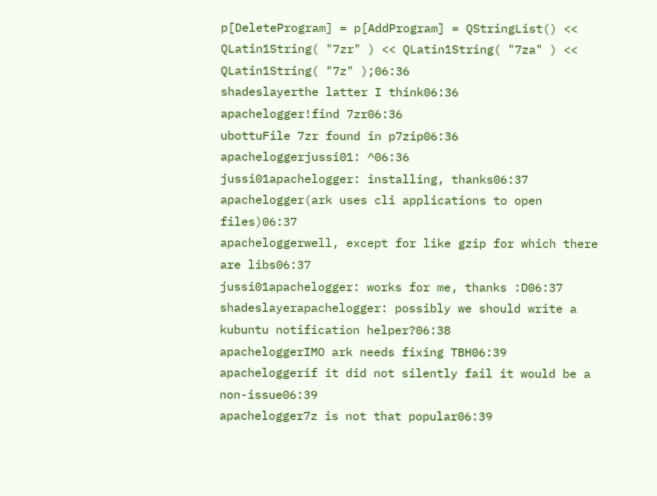p[DeleteProgram] = p[AddProgram] = QStringList() << QLatin1String( "7zr" ) << QLatin1String( "7za" ) << QLatin1String( "7z" );06:36
shadeslayerthe latter I think06:36
apachelogger!find 7zr06:36
ubottuFile 7zr found in p7zip06:36
apacheloggerjussi01: ^06:36
jussi01apachelogger: installing, thanks06:37
apachelogger(ark uses cli applications to open files)06:37
apacheloggerwell, except for like gzip for which there are libs06:37
jussi01apachelogger: works for me, thanks :D06:37
shadeslayerapachelogger: possibly we should write a kubuntu notification helper?06:38
apacheloggerIMO ark needs fixing TBH06:39
apacheloggerif it did not silently fail it would be a non-issue06:39
apachelogger7z is not that popular06:39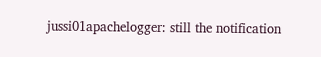jussi01apachelogger: still the notification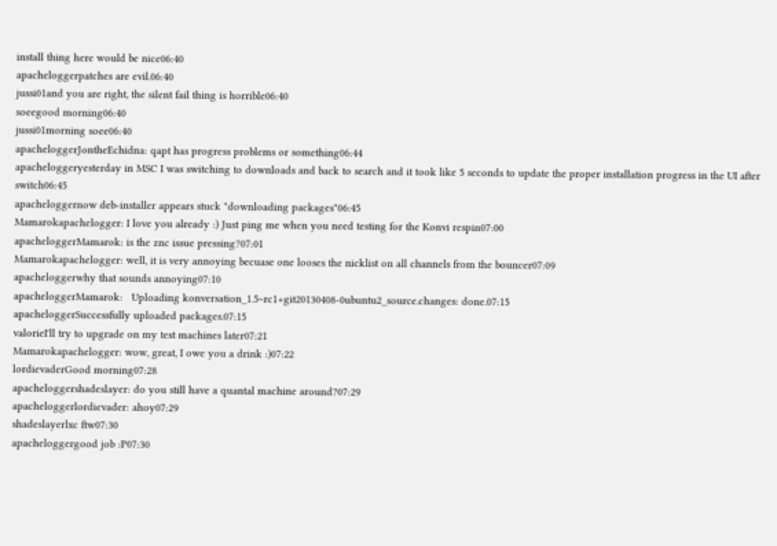install thing here would be nice06:40
apacheloggerpatches are evil.06:40
jussi01and you are right, the silent fail thing is horrible06:40
soeegood morning06:40
jussi01morning soee06:40
apacheloggerJontheEchidna: qapt has progress problems or something06:44
apacheloggeryesterday in MSC I was switching to downloads and back to search and it took like 5 seconds to update the proper installation progress in the UI after switch06:45
apacheloggernow deb-installer appears stuck "downloading packages"06:45
Mamarokapachelogger: I love you already :) Just ping me when you need testing for the Konvi respin07:00
apacheloggerMamarok: is the znc issue pressing?07:01
Mamarokapachelogger: well, it is very annoying becuase one looses the nicklist on all channels from the bouncer07:09
apacheloggerwhy that sounds annoying07:10
apacheloggerMamarok:   Uploading konversation_1.5~rc1+git20130408-0ubuntu2_source.changes: done.07:15
apacheloggerSuccessfully uploaded packages.07:15
valorieI'll try to upgrade on my test machines later07:21
Mamarokapachelogger: wow, great, I owe you a drink :)07:22
lordievaderGood morning07:28
apacheloggershadeslayer: do you still have a quantal machine around?07:29
apacheloggerlordievader: ahoy07:29
shadeslayerlxc ftw07:30
apacheloggergood job :P07:30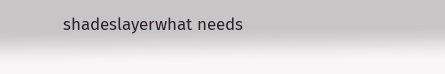shadeslayerwhat needs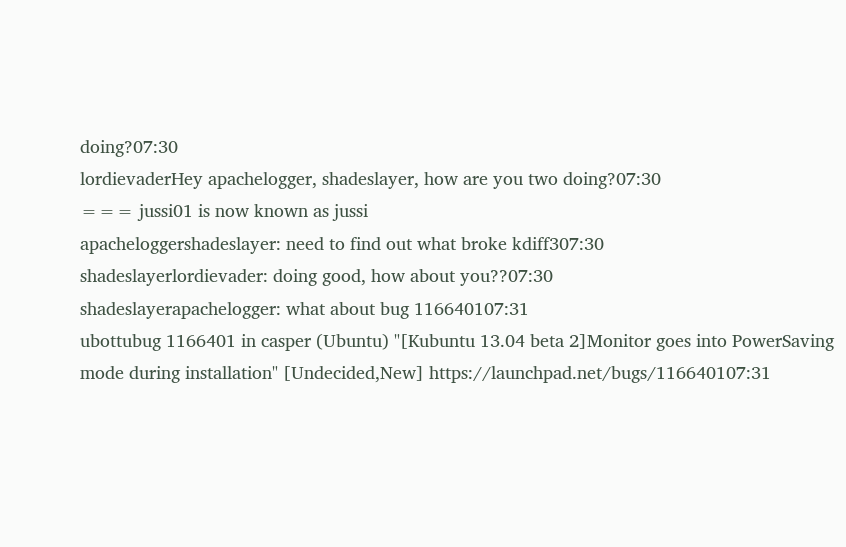doing?07:30
lordievaderHey apachelogger, shadeslayer, how are you two doing?07:30
=== jussi01 is now known as jussi
apacheloggershadeslayer: need to find out what broke kdiff307:30
shadeslayerlordievader: doing good, how about you??07:30
shadeslayerapachelogger: what about bug 116640107:31
ubottubug 1166401 in casper (Ubuntu) "[Kubuntu 13.04 beta 2]Monitor goes into PowerSaving mode during installation" [Undecided,New] https://launchpad.net/bugs/116640107:31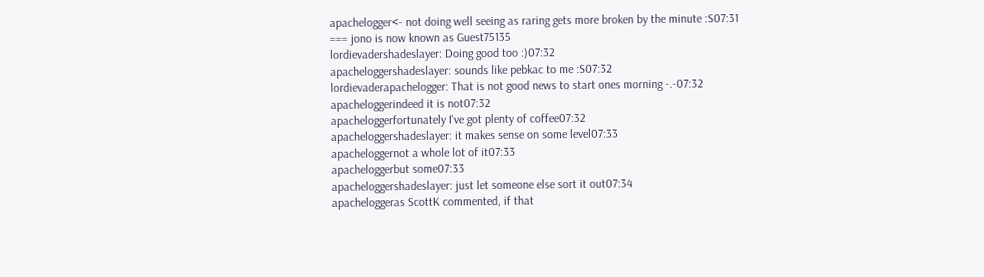apachelogger<- not doing well seeing as raring gets more broken by the minute :S07:31
=== jono is now known as Guest75135
lordievadershadeslayer: Doing good too :)07:32
apacheloggershadeslayer: sounds like pebkac to me :S07:32
lordievaderapachelogger: That is not good news to start ones morning -.-07:32
apacheloggerindeed it is not07:32
apacheloggerfortunately I've got plenty of coffee07:32
apacheloggershadeslayer: it makes sense on some level07:33
apacheloggernot a whole lot of it07:33
apacheloggerbut some07:33
apacheloggershadeslayer: just let someone else sort it out07:34
apacheloggeras ScottK commented, if that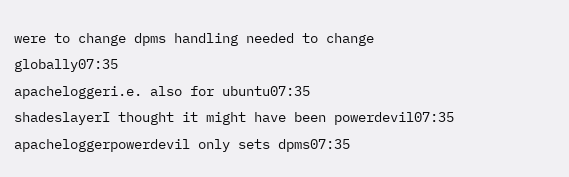were to change dpms handling needed to change globally07:35
apacheloggeri.e. also for ubuntu07:35
shadeslayerI thought it might have been powerdevil07:35
apacheloggerpowerdevil only sets dpms07:35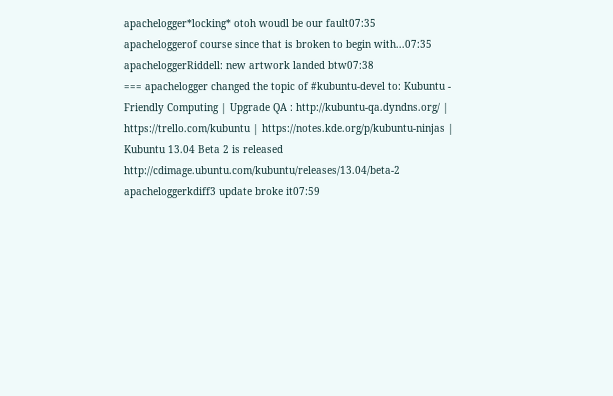apachelogger*locking* otoh woudl be our fault07:35
apacheloggerof course since that is broken to begin with...07:35
apacheloggerRiddell: new artwork landed btw07:38
=== apachelogger changed the topic of #kubuntu-devel to: Kubuntu - Friendly Computing | Upgrade QA : http://kubuntu-qa.dyndns.org/ | https://trello.com/kubuntu | https://notes.kde.org/p/kubuntu-ninjas | Kubuntu 13.04 Beta 2 is released http://cdimage.ubuntu.com/kubuntu/releases/13.04/beta-2
apacheloggerkdiff3 update broke it07:59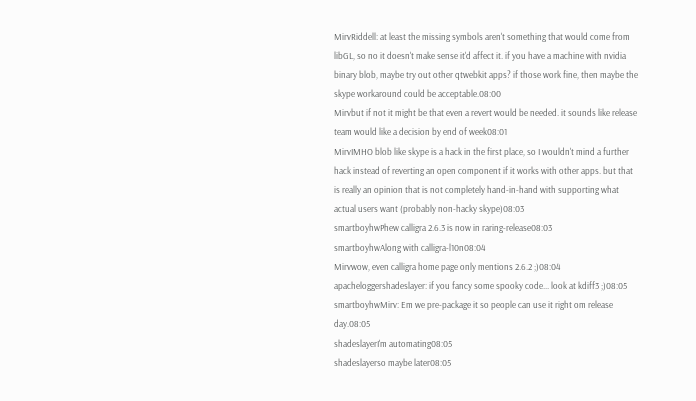MirvRiddell: at least the missing symbols aren't something that would come from libGL, so no it doesn't make sense it'd affect it. if you have a machine with nvidia binary blob, maybe try out other qtwebkit apps? if those work fine, then maybe the skype workaround could be acceptable.08:00
Mirvbut if not it might be that even a revert would be needed. it sounds like release team would like a decision by end of week08:01
MirvIMHO blob like skype is a hack in the first place, so I wouldn't mind a further hack instead of reverting an open component if it works with other apps. but that is really an opinion that is not completely hand-in-hand with supporting what actual users want (probably non-hacky skype)08:03
smartboyhwPhew calligra 2.6.3 is now in raring-release08:03
smartboyhwAlong with calligra-l10n08:04
Mirvwow, even calligra home page only mentions 2.6.2 ;)08:04
apacheloggershadeslayer: if you fancy some spooky code... look at kdiff3 ;)08:05
smartboyhwMirv: Em we pre-package it so people can use it right om release day.08:05
shadeslayerI'm automating08:05
shadeslayerso maybe later08:05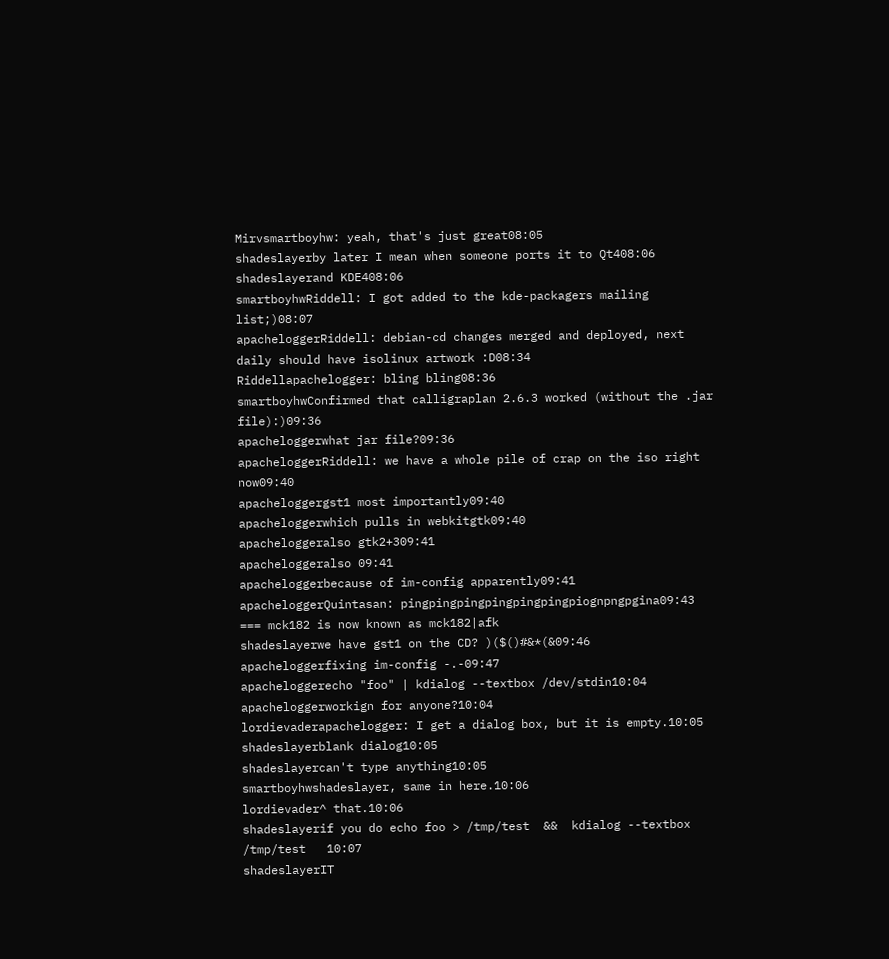Mirvsmartboyhw: yeah, that's just great08:05
shadeslayerby later I mean when someone ports it to Qt408:06
shadeslayerand KDE408:06
smartboyhwRiddell: I got added to the kde-packagers mailing list;)08:07
apacheloggerRiddell: debian-cd changes merged and deployed, next daily should have isolinux artwork :D08:34
Riddellapachelogger: bling bling08:36
smartboyhwConfirmed that calligraplan 2.6.3 worked (without the .jar file):)09:36
apacheloggerwhat jar file?09:36
apacheloggerRiddell: we have a whole pile of crap on the iso right now09:40
apacheloggergst1 most importantly09:40
apacheloggerwhich pulls in webkitgtk09:40
apacheloggeralso gtk2+309:41
apacheloggeralso 09:41
apacheloggerbecause of im-config apparently09:41
apacheloggerQuintasan: pingpingpingpingpingpingpiognpngpgina09:43
=== mck182 is now known as mck182|afk
shadeslayerwe have gst1 on the CD? )($()#&*(&09:46
apacheloggerfixing im-config -.-09:47
apacheloggerecho "foo" | kdialog --textbox /dev/stdin10:04
apacheloggerworkign for anyone?10:04
lordievaderapachelogger: I get a dialog box, but it is empty.10:05
shadeslayerblank dialog10:05
shadeslayercan't type anything10:05
smartboyhwshadeslayer, same in here.10:06
lordievader^ that.10:06
shadeslayerif you do echo foo > /tmp/test  &&  kdialog --textbox /tmp/test   10:07
shadeslayerIT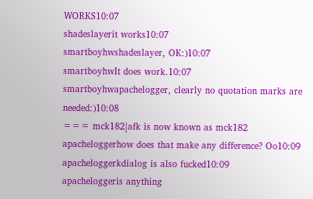WORKS10:07
shadeslayerit works10:07
smartboyhwshadeslayer, OK:)10:07
smartboyhwIt does work.10:07
smartboyhwapachelogger, clearly no quotation marks are needed:)10:08
=== mck182|afk is now known as mck182
apacheloggerhow does that make any difference? Oo10:09
apacheloggerkdialog is also fucked10:09
apacheloggeris anything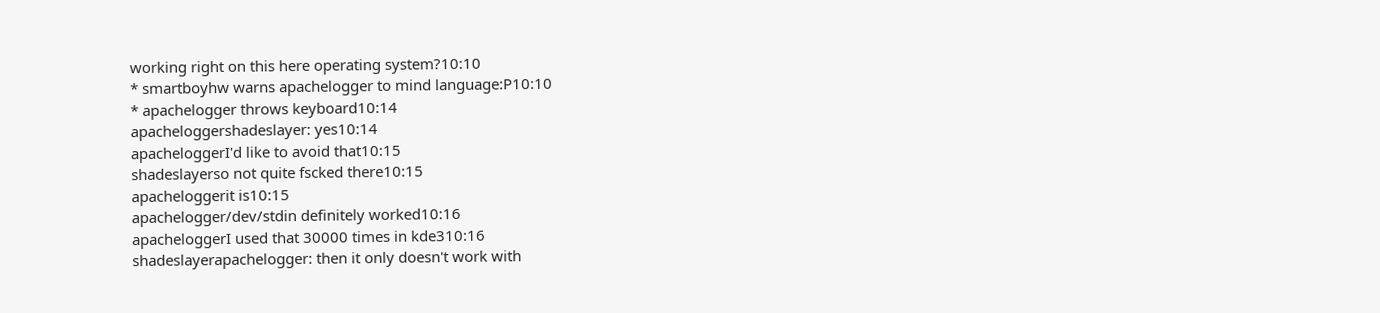working right on this here operating system?10:10
* smartboyhw warns apachelogger to mind language:P10:10
* apachelogger throws keyboard10:14
apacheloggershadeslayer: yes10:14
apacheloggerI'd like to avoid that10:15
shadeslayerso not quite fscked there10:15
apacheloggerit is10:15
apachelogger/dev/stdin definitely worked10:16
apacheloggerI used that 30000 times in kde310:16
shadeslayerapachelogger: then it only doesn't work with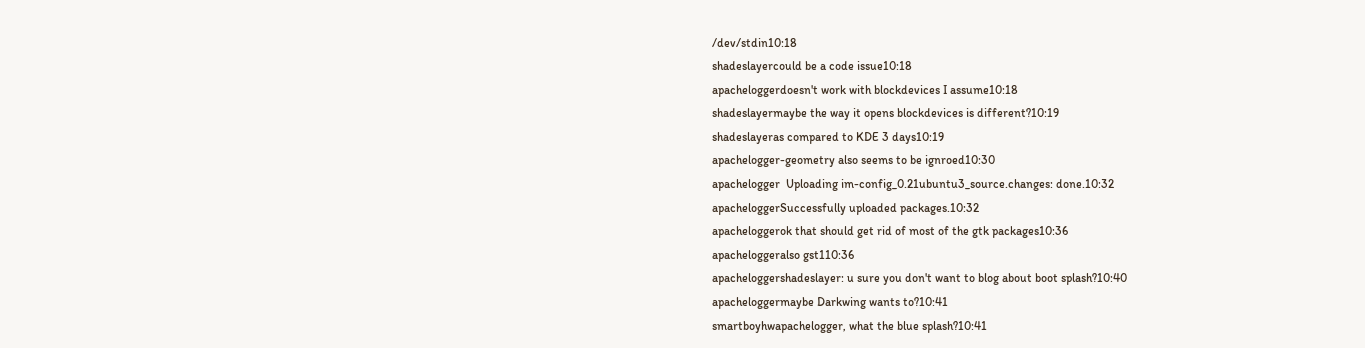/dev/stdin10:18
shadeslayercould be a code issue10:18
apacheloggerdoesn't work with blockdevices I assume10:18
shadeslayermaybe the way it opens blockdevices is different?10:19
shadeslayeras compared to KDE 3 days10:19
apachelogger-geometry also seems to be ignroed10:30
apachelogger  Uploading im-config_0.21ubuntu3_source.changes: done.10:32
apacheloggerSuccessfully uploaded packages.10:32
apacheloggerok that should get rid of most of the gtk packages10:36
apacheloggeralso gst110:36
apacheloggershadeslayer: u sure you don't want to blog about boot splash?10:40
apacheloggermaybe Darkwing wants to?10:41
smartboyhwapachelogger, what the blue splash?10:41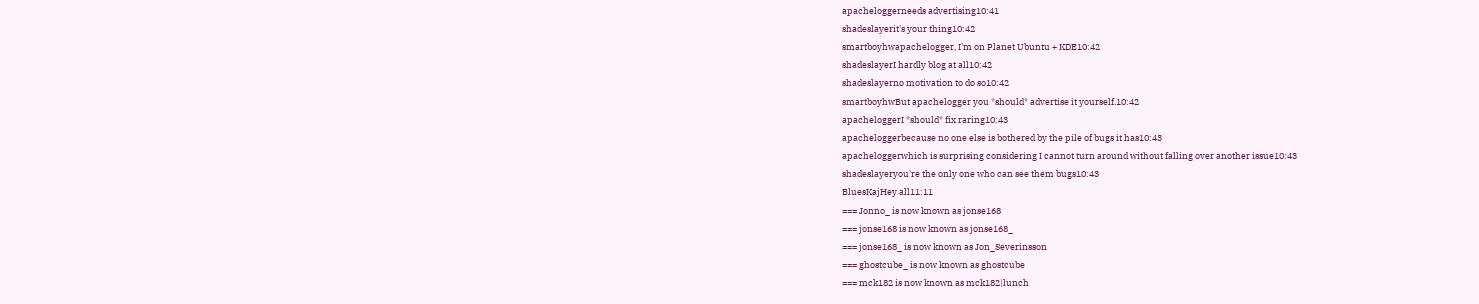apacheloggerneeds advertising10:41
shadeslayerit's your thing10:42
smartboyhwapachelogger, I'm on Planet Ubuntu + KDE10:42
shadeslayerI hardly blog at all10:42
shadeslayerno motivation to do so10:42
smartboyhwBut apachelogger you *should* advertise it yourself.10:42
apacheloggerI *should* fix raring10:43
apacheloggerbecause no one else is bothered by the pile of bugs it has10:43
apacheloggerwhich is surprising considering I cannot turn around without falling over another issue10:43
shadeslayeryou're the only one who can see them bugs10:43
BluesKajHey all11:11
=== Jonno_ is now known as jonse168
=== jonse168 is now known as jonse168_
=== jonse168_ is now known as Jon_Severinsson
=== ghostcube_ is now known as ghostcube
=== mck182 is now known as mck182|lunch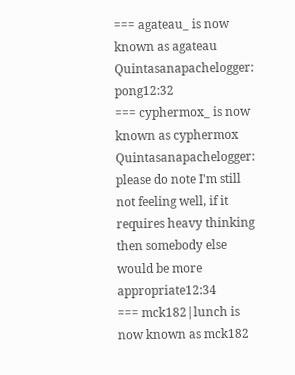=== agateau_ is now known as agateau
Quintasanapachelogger: pong12:32
=== cyphermox_ is now known as cyphermox
Quintasanapachelogger: please do note I'm still not feeling well, if it requires heavy thinking then somebody else would be more appropriate12:34
=== mck182|lunch is now known as mck182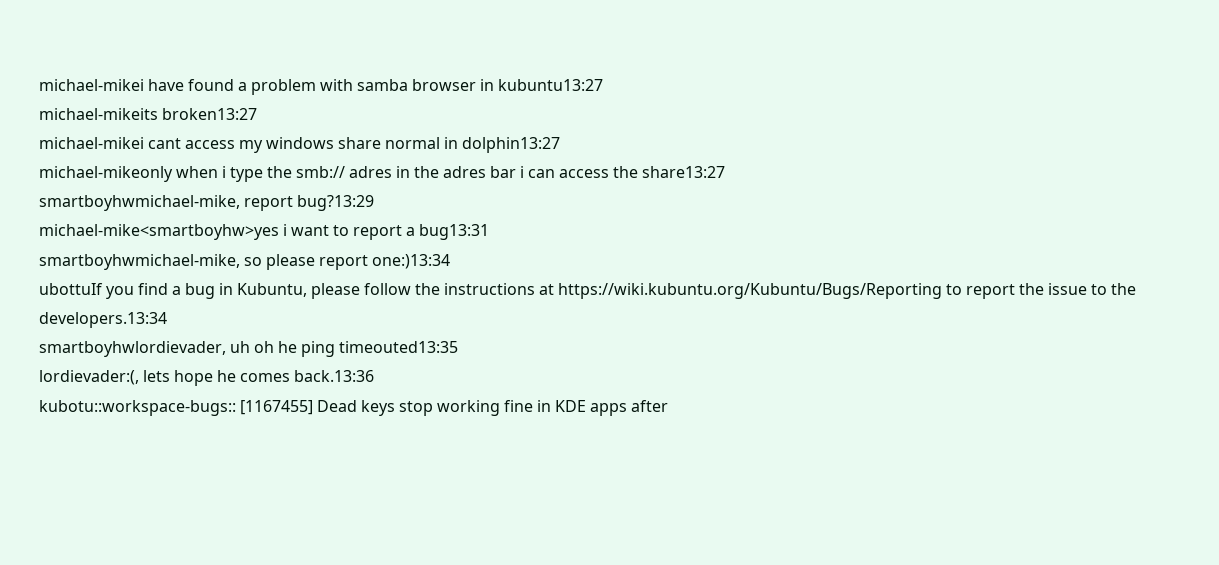michael-mikei have found a problem with samba browser in kubuntu13:27
michael-mikeits broken13:27
michael-mikei cant access my windows share normal in dolphin13:27
michael-mikeonly when i type the smb:// adres in the adres bar i can access the share13:27
smartboyhwmichael-mike, report bug?13:29
michael-mike<smartboyhw>yes i want to report a bug13:31
smartboyhwmichael-mike, so please report one:)13:34
ubottuIf you find a bug in Kubuntu, please follow the instructions at https://wiki.kubuntu.org/Kubuntu/Bugs/Reporting to report the issue to the developers.13:34
smartboyhwlordievader, uh oh he ping timeouted13:35
lordievader:(, lets hope he comes back.13:36
kubotu::workspace-bugs:: [1167455] Dead keys stop working fine in KDE apps after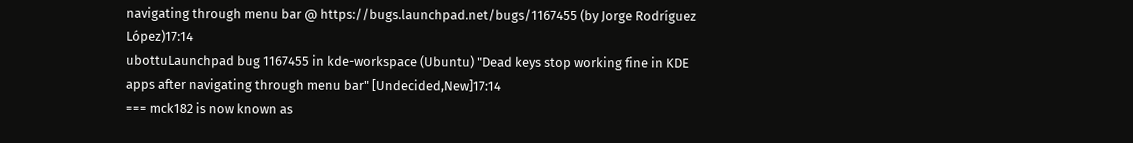navigating through menu bar @ https://bugs.launchpad.net/bugs/1167455 (by Jorge Rodríguez López)17:14
ubottuLaunchpad bug 1167455 in kde-workspace (Ubuntu) "Dead keys stop working fine in KDE apps after navigating through menu bar" [Undecided,New]17:14
=== mck182 is now known as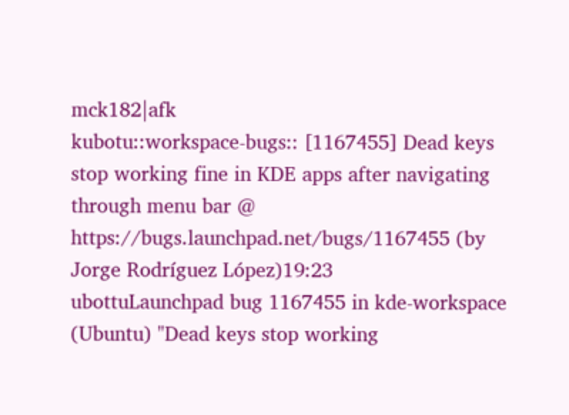mck182|afk
kubotu::workspace-bugs:: [1167455] Dead keys stop working fine in KDE apps after navigating through menu bar @ https://bugs.launchpad.net/bugs/1167455 (by Jorge Rodríguez López)19:23
ubottuLaunchpad bug 1167455 in kde-workspace (Ubuntu) "Dead keys stop working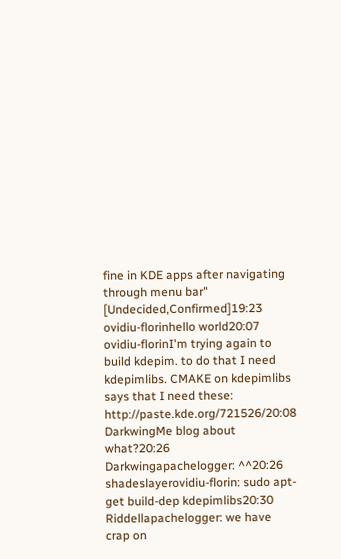fine in KDE apps after navigating through menu bar" [Undecided,Confirmed]19:23
ovidiu-florinhello world20:07
ovidiu-florinI'm trying again to build kdepim. to do that I need kdepimlibs. CMAKE on kdepimlibs says that I need these: http://paste.kde.org/721526/20:08
DarkwingMe blog about what?20:26
Darkwingapachelogger: ^^20:26
shadeslayerovidiu-florin: sudo apt-get build-dep kdepimlibs20:30
Riddellapachelogger: we have crap on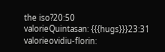the iso?20:50
valorieQuintasan: {{{hugs}}}23:31
valorieovidiu-florin: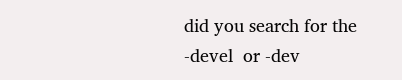did you search for the -devel  or -dev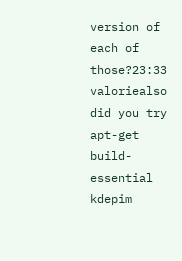version of each of those?23:33
valoriealso did you try apt-get build-essential kdepim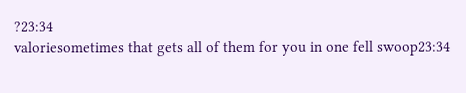?23:34
valoriesometimes that gets all of them for you in one fell swoop23:34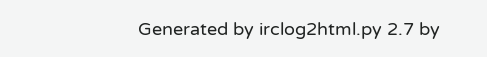Generated by irclog2html.py 2.7 by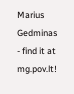Marius Gedminas - find it at mg.pov.lt!